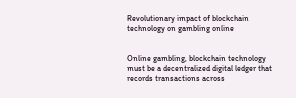Revolutionary impact of blockchain technology on gambling online


Online gambling, blockchain technology must be a decentralized digital ledger that records transactions across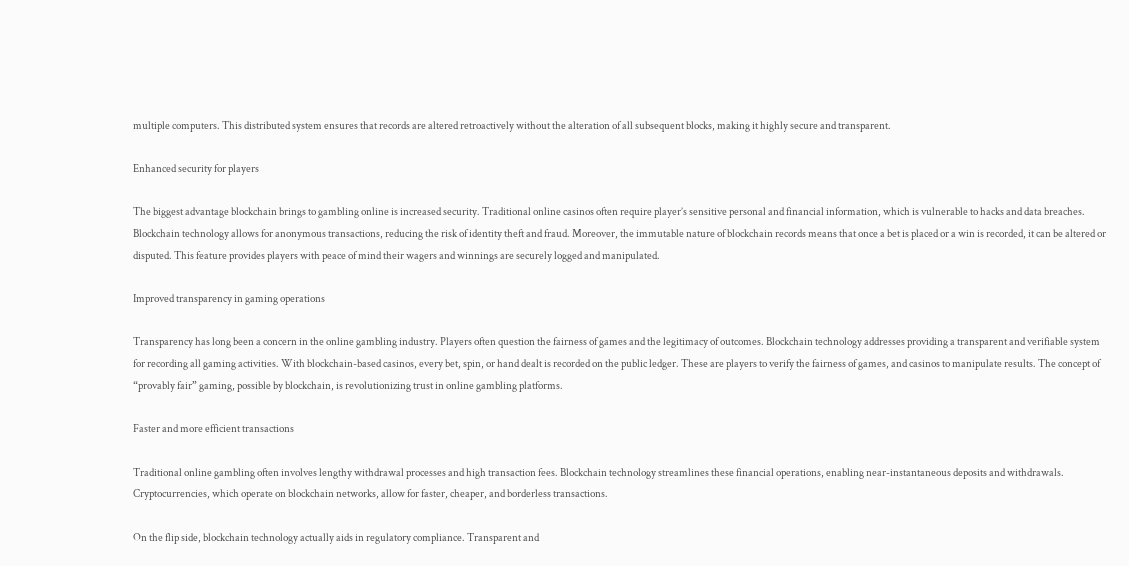multiple computers. This distributed system ensures that records are altered retroactively without the alteration of all subsequent blocks, making it highly secure and transparent.

Enhanced security for players

The biggest advantage blockchain brings to gambling online is increased security. Traditional online casinos often require player’s sensitive personal and financial information, which is vulnerable to hacks and data breaches. Blockchain technology allows for anonymous transactions, reducing the risk of identity theft and fraud. Moreover, the immutable nature of blockchain records means that once a bet is placed or a win is recorded, it can be altered or disputed. This feature provides players with peace of mind their wagers and winnings are securely logged and manipulated.

Improved transparency in gaming operations

Transparency has long been a concern in the online gambling industry. Players often question the fairness of games and the legitimacy of outcomes. Blockchain technology addresses providing a transparent and verifiable system for recording all gaming activities. With blockchain-based casinos, every bet, spin, or hand dealt is recorded on the public ledger. These are players to verify the fairness of games, and casinos to manipulate results. The concept of “provably fair” gaming, possible by blockchain, is revolutionizing trust in online gambling platforms.

Faster and more efficient transactions

Traditional online gambling often involves lengthy withdrawal processes and high transaction fees. Blockchain technology streamlines these financial operations, enabling near-instantaneous deposits and withdrawals. Cryptocurrencies, which operate on blockchain networks, allow for faster, cheaper, and borderless transactions.

On the flip side, blockchain technology actually aids in regulatory compliance. Transparent and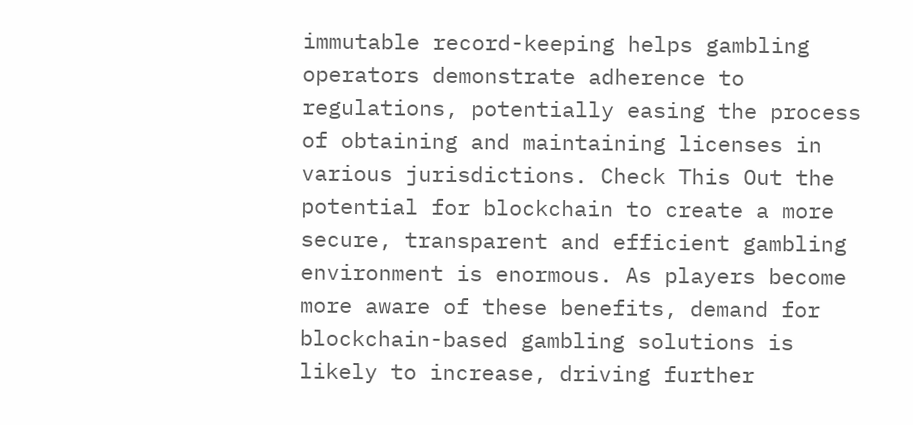immutable record-keeping helps gambling operators demonstrate adherence to regulations, potentially easing the process of obtaining and maintaining licenses in various jurisdictions. Check This Out the potential for blockchain to create a more secure, transparent and efficient gambling environment is enormous. As players become more aware of these benefits, demand for blockchain-based gambling solutions is likely to increase, driving further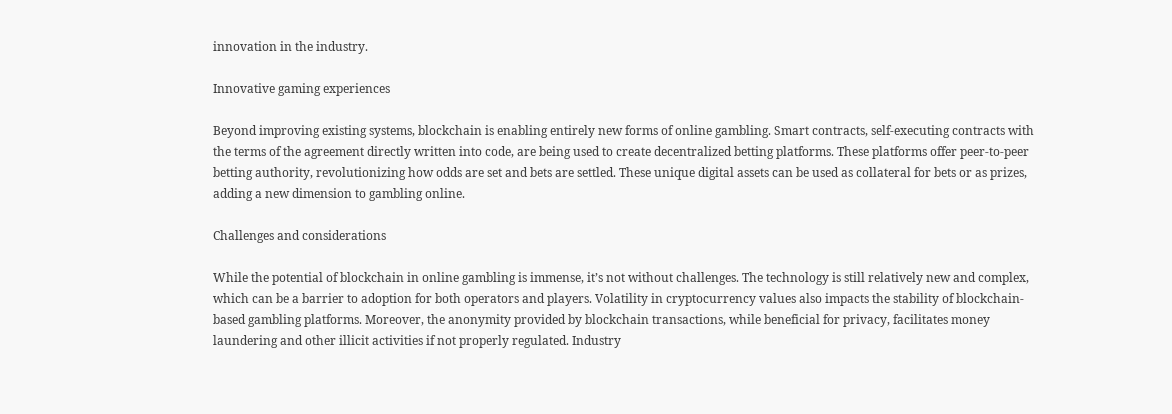innovation in the industry.

Innovative gaming experiences

Beyond improving existing systems, blockchain is enabling entirely new forms of online gambling. Smart contracts, self-executing contracts with the terms of the agreement directly written into code, are being used to create decentralized betting platforms. These platforms offer peer-to-peer betting authority, revolutionizing how odds are set and bets are settled. These unique digital assets can be used as collateral for bets or as prizes, adding a new dimension to gambling online.

Challenges and considerations

While the potential of blockchain in online gambling is immense, it’s not without challenges. The technology is still relatively new and complex, which can be a barrier to adoption for both operators and players. Volatility in cryptocurrency values also impacts the stability of blockchain-based gambling platforms. Moreover, the anonymity provided by blockchain transactions, while beneficial for privacy, facilitates money laundering and other illicit activities if not properly regulated. Industry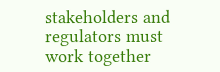stakeholders and regulators must work together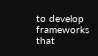to develop frameworks that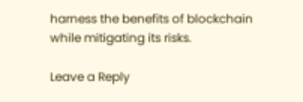harness the benefits of blockchain while mitigating its risks.

Leave a Reply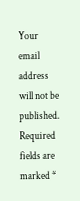Your email address will not be published. Required fields are marked *